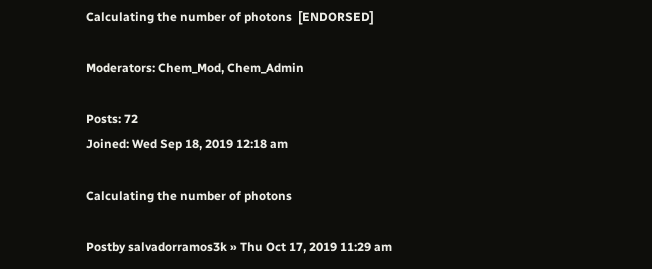Calculating the number of photons  [ENDORSED]

Moderators: Chem_Mod, Chem_Admin

Posts: 72
Joined: Wed Sep 18, 2019 12:18 am

Calculating the number of photons

Postby salvadorramos3k » Thu Oct 17, 2019 11:29 am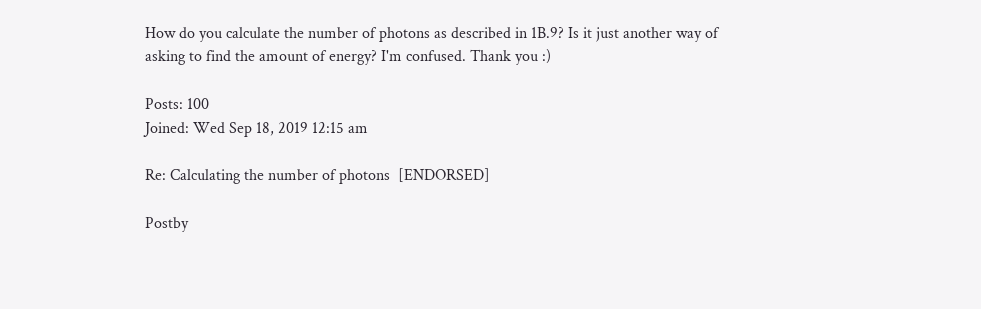How do you calculate the number of photons as described in 1B.9? Is it just another way of asking to find the amount of energy? I'm confused. Thank you :)

Posts: 100
Joined: Wed Sep 18, 2019 12:15 am

Re: Calculating the number of photons  [ENDORSED]

Postby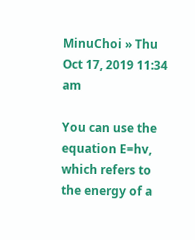MinuChoi » Thu Oct 17, 2019 11:34 am

You can use the equation E=hv, which refers to the energy of a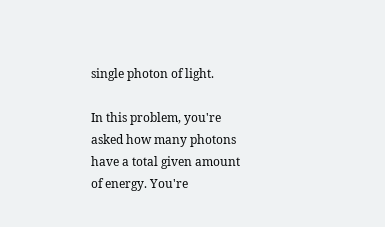single photon of light.

In this problem, you're asked how many photons have a total given amount of energy. You're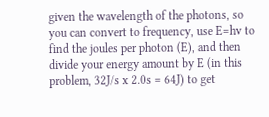given the wavelength of the photons, so you can convert to frequency, use E=hv to find the joules per photon (E), and then divide your energy amount by E (in this problem, 32J/s x 2.0s = 64J) to get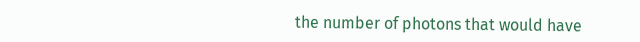the number of photons that would have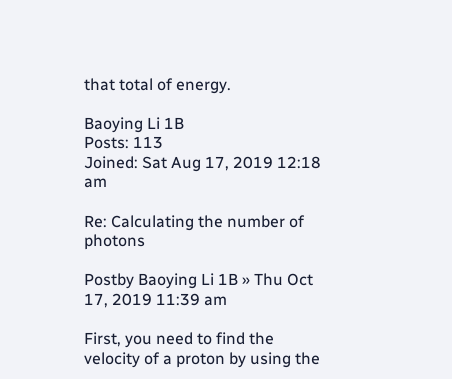that total of energy.

Baoying Li 1B
Posts: 113
Joined: Sat Aug 17, 2019 12:18 am

Re: Calculating the number of photons

Postby Baoying Li 1B » Thu Oct 17, 2019 11:39 am

First, you need to find the velocity of a proton by using the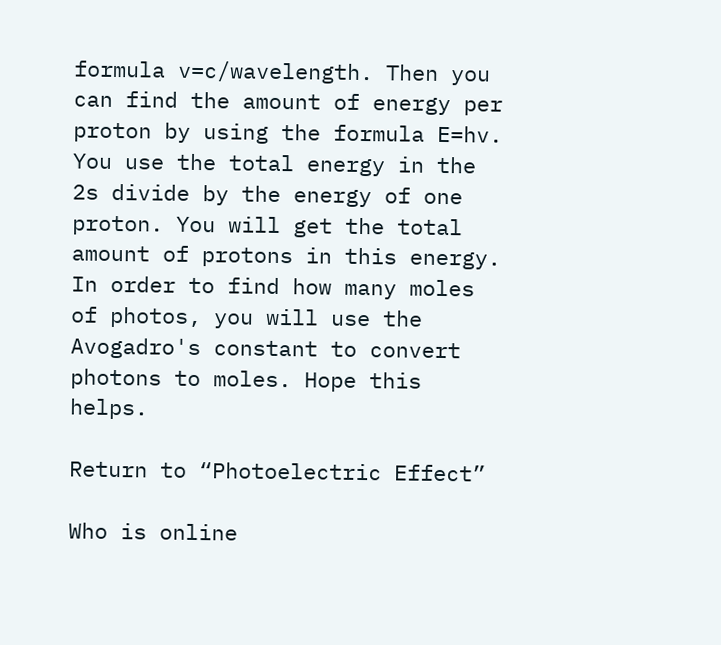formula v=c/wavelength. Then you can find the amount of energy per proton by using the formula E=hv. You use the total energy in the 2s divide by the energy of one proton. You will get the total amount of protons in this energy. In order to find how many moles of photos, you will use the Avogadro's constant to convert photons to moles. Hope this helps.

Return to “Photoelectric Effect”

Who is online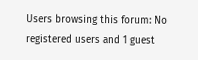Users browsing this forum: No registered users and 1 guest